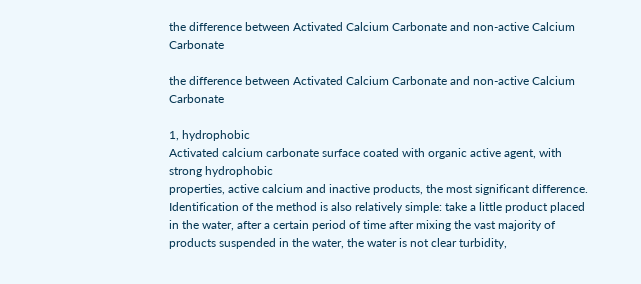the difference between Activated Calcium Carbonate and non-active Calcium Carbonate

the difference between Activated Calcium Carbonate and non-active Calcium Carbonate

1, hydrophobic
Activated calcium carbonate surface coated with organic active agent, with strong hydrophobic
properties, active calcium and inactive products, the most significant difference. Identification of the method is also relatively simple: take a little product placed in the water, after a certain period of time after mixing the vast majority of products suspended in the water, the water is not clear turbidity,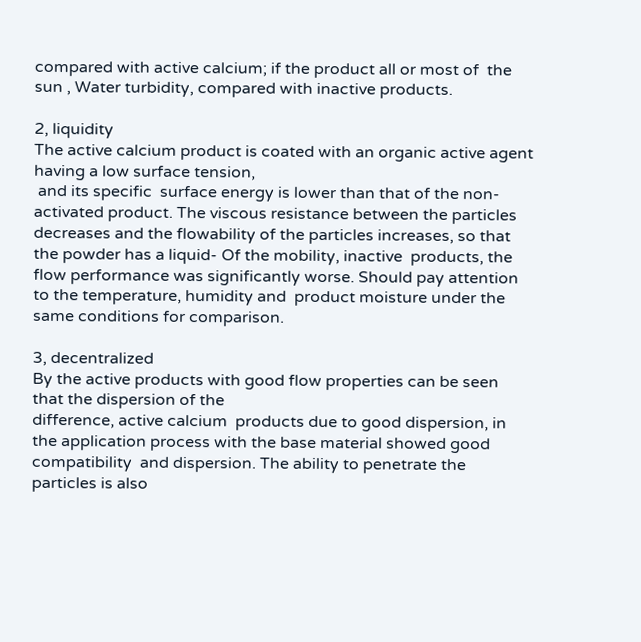compared with active calcium; if the product all or most of  the sun , Water turbidity, compared with inactive products.

2, liquidity
The active calcium product is coated with an organic active agent having a low surface tension,
 and its specific  surface energy is lower than that of the non-activated product. The viscous resistance between the particles  decreases and the flowability of the particles increases, so that the powder has a liquid- Of the mobility, inactive  products, the flow performance was significantly worse. Should pay attention to the temperature, humidity and  product moisture under the same conditions for comparison.

3, decentralized
By the active products with good flow properties can be seen that the dispersion of the
difference, active calcium  products due to good dispersion, in the application process with the base material showed good compatibility  and dispersion. The ability to penetrate the particles is also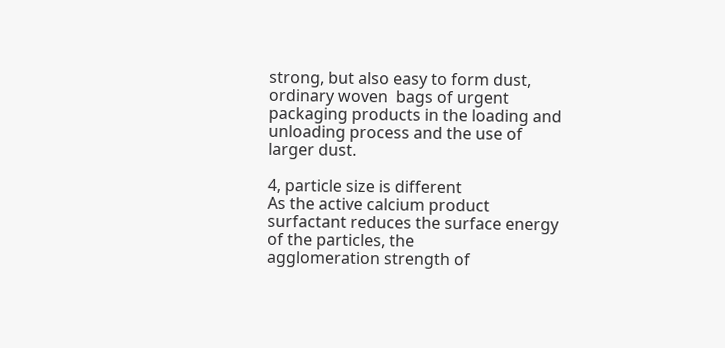strong, but also easy to form dust, ordinary woven  bags of urgent packaging products in the loading and unloading process and the use of larger dust.

4, particle size is different
As the active calcium product surfactant reduces the surface energy of the particles, the
agglomeration strength of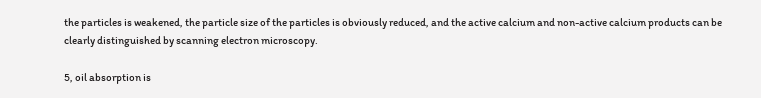the particles is weakened, the particle size of the particles is obviously reduced, and the active calcium and non-active calcium products can be clearly distinguished by scanning electron microscopy.

5, oil absorption is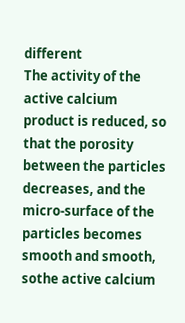different
The activity of the active calcium product is reduced, so that the porosity between the particles
decreases, and the micro-surface of the particles becomes smooth and smooth, sothe active calcium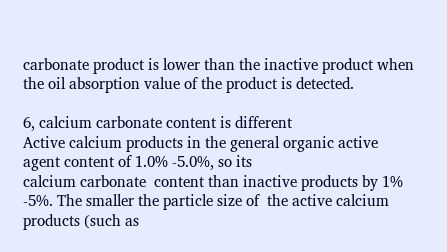carbonate product is lower than the inactive product when the oil absorption value of the product is detected.

6, calcium carbonate content is different
Active calcium products in the general organic active agent content of 1.0% -5.0%, so its
calcium carbonate  content than inactive products by 1% -5%. The smaller the particle size of  the active calcium products (such as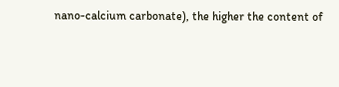nano-calcium carbonate), the higher the content of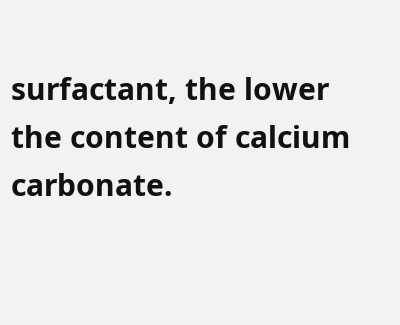surfactant, the lower the content of calcium carbonate.